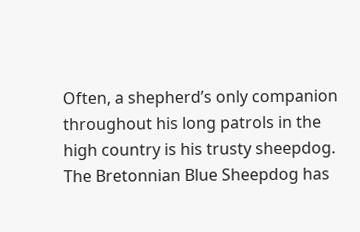Often, a shepherd’s only companion throughout his long patrols in the high country is his trusty sheepdog. The Bretonnian Blue Sheepdog has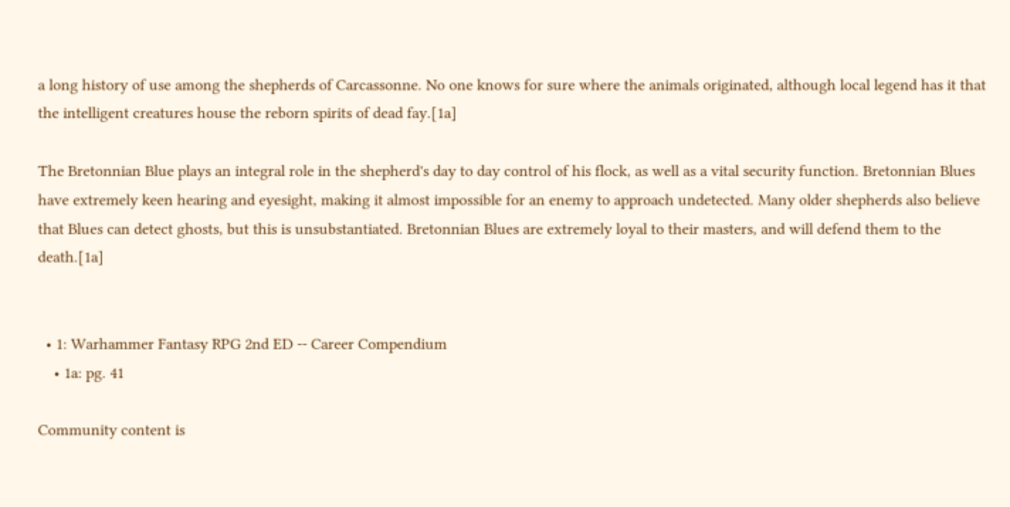a long history of use among the shepherds of Carcassonne. No one knows for sure where the animals originated, although local legend has it that the intelligent creatures house the reborn spirits of dead fay.[1a]

The Bretonnian Blue plays an integral role in the shepherd's day to day control of his flock, as well as a vital security function. Bretonnian Blues have extremely keen hearing and eyesight, making it almost impossible for an enemy to approach undetected. Many older shepherds also believe that Blues can detect ghosts, but this is unsubstantiated. Bretonnian Blues are extremely loyal to their masters, and will defend them to the death.[1a]


  • 1: Warhammer Fantasy RPG 2nd ED -- Career Compendium
    • 1a: pg. 41

Community content is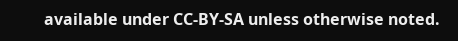available under CC-BY-SA unless otherwise noted.